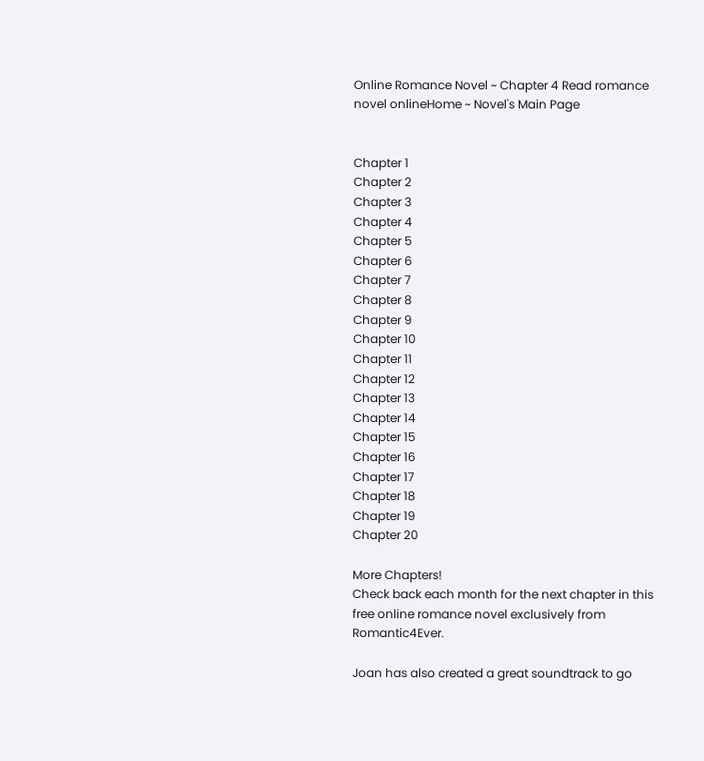Online Romance Novel ~ Chapter 4 Read romance novel onlineHome ~ Novel's Main Page


Chapter 1
Chapter 2
Chapter 3
Chapter 4
Chapter 5
Chapter 6
Chapter 7
Chapter 8
Chapter 9
Chapter 10
Chapter 11
Chapter 12
Chapter 13
Chapter 14
Chapter 15
Chapter 16
Chapter 17
Chapter 18
Chapter 19
Chapter 20

More Chapters!
Check back each month for the next chapter in this free online romance novel exclusively from Romantic4Ever.

Joan has also created a great soundtrack to go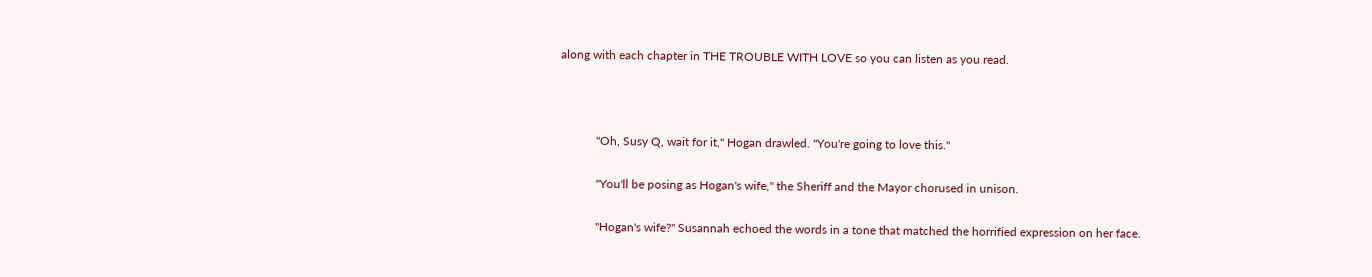along with each chapter in THE TROUBLE WITH LOVE so you can listen as you read.



            "Oh, Susy Q, wait for it," Hogan drawled. "You're going to love this."

            "You'll be posing as Hogan's wife," the Sheriff and the Mayor chorused in unison.

            "Hogan's wife?" Susannah echoed the words in a tone that matched the horrified expression on her face.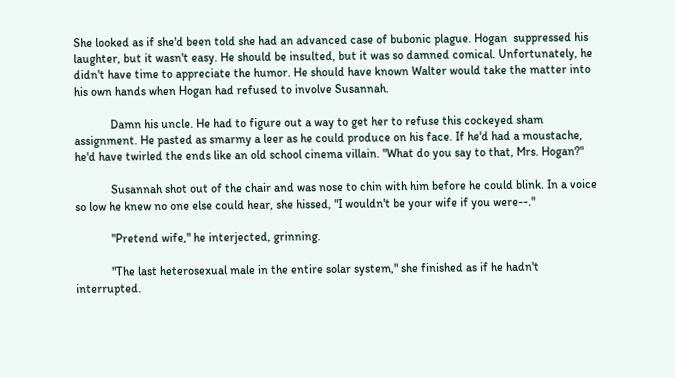She looked as if she'd been told she had an advanced case of bubonic plague. Hogan  suppressed his laughter, but it wasn't easy. He should be insulted, but it was so damned comical. Unfortunately, he didn't have time to appreciate the humor. He should have known Walter would take the matter into his own hands when Hogan had refused to involve Susannah.

            Damn his uncle. He had to figure out a way to get her to refuse this cockeyed sham assignment. He pasted as smarmy a leer as he could produce on his face. If he'd had a moustache, he'd have twirled the ends like an old school cinema villain. "What do you say to that, Mrs. Hogan?"

            Susannah shot out of the chair and was nose to chin with him before he could blink. In a voice so low he knew no one else could hear, she hissed, "I wouldn't be your wife if you were--."

            "Pretend wife," he interjected, grinning.

            "The last heterosexual male in the entire solar system," she finished as if he hadn't interrupted.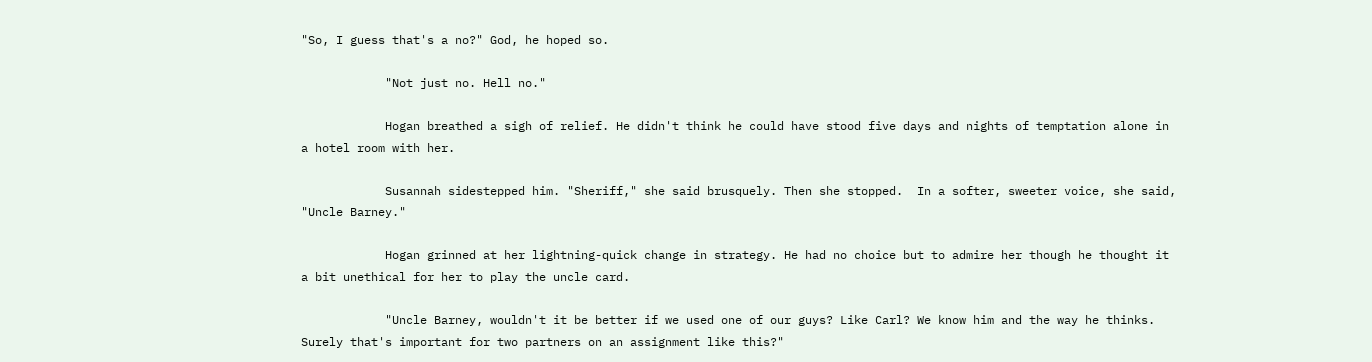"So, I guess that's a no?" God, he hoped so.

            "Not just no. Hell no."

            Hogan breathed a sigh of relief. He didn't think he could have stood five days and nights of temptation alone in a hotel room with her.

            Susannah sidestepped him. "Sheriff," she said brusquely. Then she stopped.  In a softer, sweeter voice, she said, "Uncle Barney."

            Hogan grinned at her lightning-quick change in strategy. He had no choice but to admire her though he thought it a bit unethical for her to play the uncle card.

            "Uncle Barney, wouldn't it be better if we used one of our guys? Like Carl? We know him and the way he thinks. Surely that's important for two partners on an assignment like this?"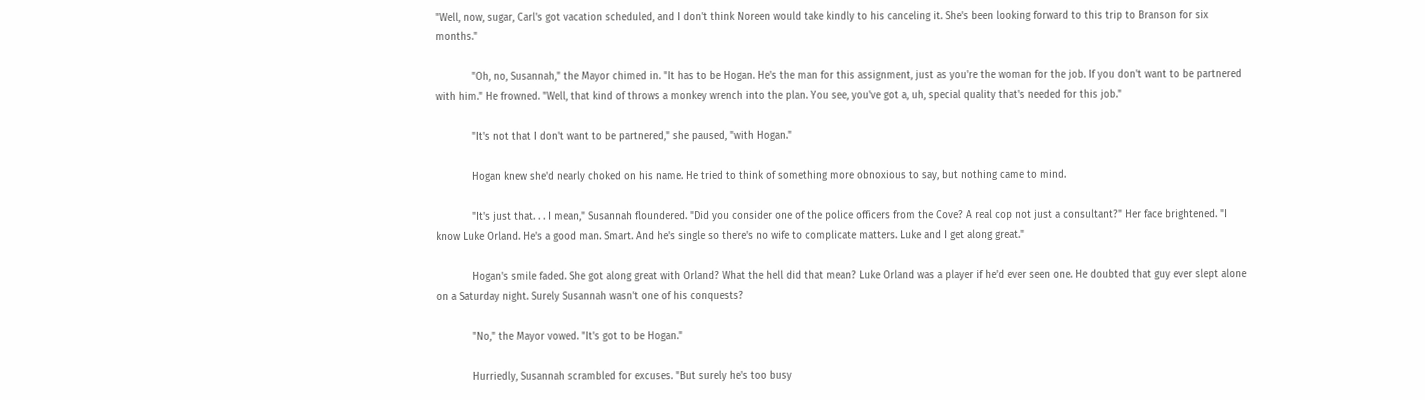"Well, now, sugar, Carl's got vacation scheduled, and I don't think Noreen would take kindly to his canceling it. She's been looking forward to this trip to Branson for six months."

            "Oh, no, Susannah," the Mayor chimed in. "It has to be Hogan. He's the man for this assignment, just as you're the woman for the job. If you don't want to be partnered with him." He frowned. "Well, that kind of throws a monkey wrench into the plan. You see, you've got a, uh, special quality that's needed for this job."

            "It's not that I don't want to be partnered," she paused, "with Hogan."

            Hogan knew she'd nearly choked on his name. He tried to think of something more obnoxious to say, but nothing came to mind.

            "It's just that. . . I mean," Susannah floundered. "Did you consider one of the police officers from the Cove? A real cop not just a consultant?" Her face brightened. "I know Luke Orland. He's a good man. Smart. And he's single so there's no wife to complicate matters. Luke and I get along great."

            Hogan's smile faded. She got along great with Orland? What the hell did that mean? Luke Orland was a player if he'd ever seen one. He doubted that guy ever slept alone on a Saturday night. Surely Susannah wasn't one of his conquests?

            "No," the Mayor vowed. "It's got to be Hogan."

            Hurriedly, Susannah scrambled for excuses. "But surely he's too busy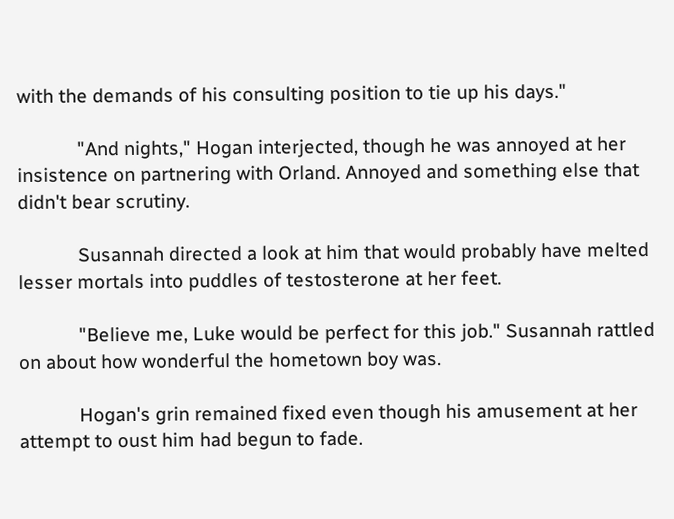with the demands of his consulting position to tie up his days."

            "And nights," Hogan interjected, though he was annoyed at her insistence on partnering with Orland. Annoyed and something else that didn't bear scrutiny.

            Susannah directed a look at him that would probably have melted lesser mortals into puddles of testosterone at her feet.

            "Believe me, Luke would be perfect for this job." Susannah rattled on about how wonderful the hometown boy was.

            Hogan's grin remained fixed even though his amusement at her attempt to oust him had begun to fade.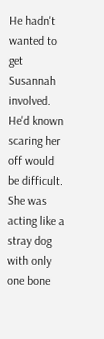He hadn't wanted to get Susannah involved. He'd known scaring her off would be difficult. She was acting like a stray dog with only one bone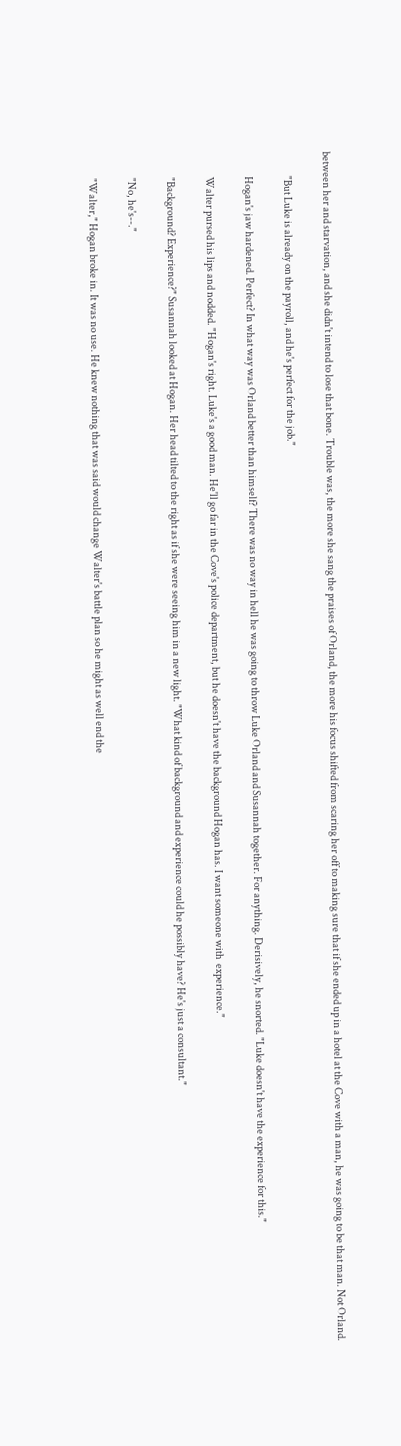between her and starvation, and she didn't intend to lose that bone. Trouble was, the more she sang the praises of Orland, the more his focus shifted from scaring her off to making sure that if she ended up in a hotel at the Cove with a man, he was going to be that man. Not Orland.

            "But Luke is already on the payroll, and he's perfect for the job."

            Hogan's jaw hardened. Perfect? In what way was Orland better than himself? There was no way in hell he was going to throw Luke Orland and Susannah together. For anything. Derisively, he snorted. "Luke doesn't have the experience for this."

            Walter pursed his lips and nodded. "Hogan's right. Luke's a good man. He'll go far in the Cove's police department, but he doesn't have the background Hogan has. I want someone with  experience."

            "Background? Experience?" Susannah looked at Hogan. Her head tilted to the right as if she were seeing him in a new light. "What kind of background and experience could he possibly have? He's just a consultant."

            "No, he's--."

            "Walter," Hogan broke in. It was no use. He knew nothing that was said would change Walter's battle plan so he might as well end the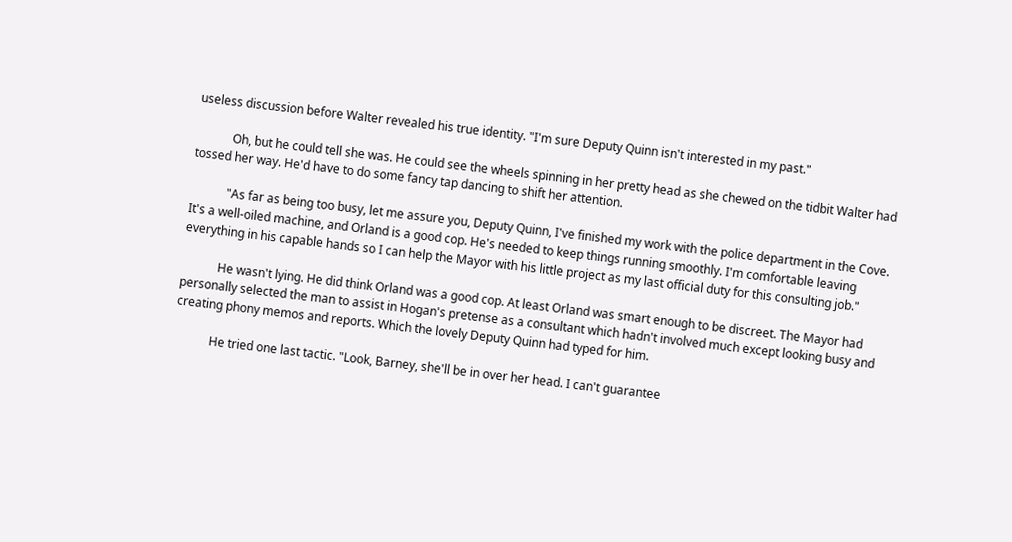useless discussion before Walter revealed his true identity. "I'm sure Deputy Quinn isn't interested in my past."

            Oh, but he could tell she was. He could see the wheels spinning in her pretty head as she chewed on the tidbit Walter had tossed her way. He'd have to do some fancy tap dancing to shift her attention.

            "As far as being too busy, let me assure you, Deputy Quinn, I've finished my work with the police department in the Cove. It's a well-oiled machine, and Orland is a good cop. He's needed to keep things running smoothly. I'm comfortable leaving everything in his capable hands so I can help the Mayor with his little project as my last official duty for this consulting job."

            He wasn't lying. He did think Orland was a good cop. At least Orland was smart enough to be discreet. The Mayor had personally selected the man to assist in Hogan's pretense as a consultant which hadn't involved much except looking busy and creating phony memos and reports. Which the lovely Deputy Quinn had typed for him.

            He tried one last tactic. "Look, Barney, she'll be in over her head. I can't guarantee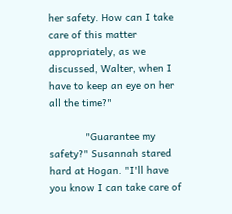her safety. How can I take care of this matter appropriately, as we discussed, Walter, when I have to keep an eye on her all the time?"

            "Guarantee my safety?" Susannah stared hard at Hogan. "I'll have you know I can take care of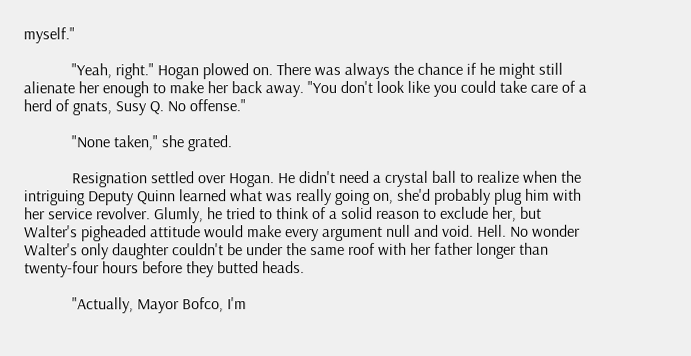myself."

            "Yeah, right." Hogan plowed on. There was always the chance if he might still alienate her enough to make her back away. "You don't look like you could take care of a herd of gnats, Susy Q. No offense."

            "None taken," she grated.

            Resignation settled over Hogan. He didn't need a crystal ball to realize when the intriguing Deputy Quinn learned what was really going on, she'd probably plug him with her service revolver. Glumly, he tried to think of a solid reason to exclude her, but Walter's pigheaded attitude would make every argument null and void. Hell. No wonder Walter's only daughter couldn't be under the same roof with her father longer than twenty-four hours before they butted heads.

            "Actually, Mayor Bofco, I'm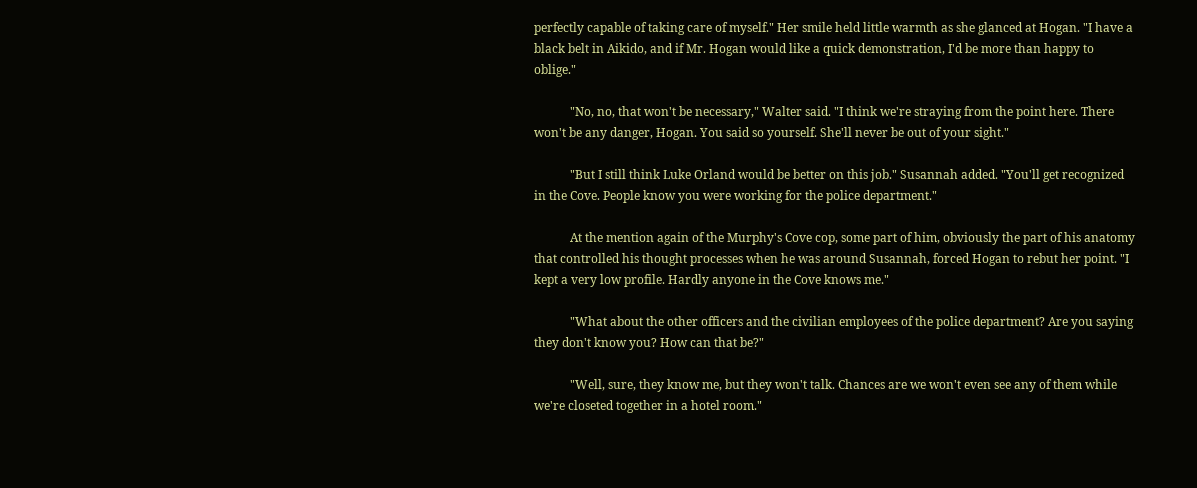perfectly capable of taking care of myself." Her smile held little warmth as she glanced at Hogan. "I have a black belt in Aikido, and if Mr. Hogan would like a quick demonstration, I'd be more than happy to oblige."

            "No, no, that won't be necessary," Walter said. "I think we're straying from the point here. There won't be any danger, Hogan. You said so yourself. She'll never be out of your sight."

            "But I still think Luke Orland would be better on this job." Susannah added. "You'll get recognized in the Cove. People know you were working for the police department."

            At the mention again of the Murphy's Cove cop, some part of him, obviously the part of his anatomy that controlled his thought processes when he was around Susannah, forced Hogan to rebut her point. "I kept a very low profile. Hardly anyone in the Cove knows me."

            "What about the other officers and the civilian employees of the police department? Are you saying they don't know you? How can that be?"

            "Well, sure, they know me, but they won't talk. Chances are we won't even see any of them while we're closeted together in a hotel room."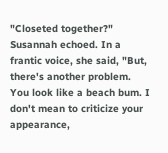"Closeted together?" Susannah echoed. In a frantic voice, she said, "But, there's another problem. You look like a beach bum. I don't mean to criticize your appearance,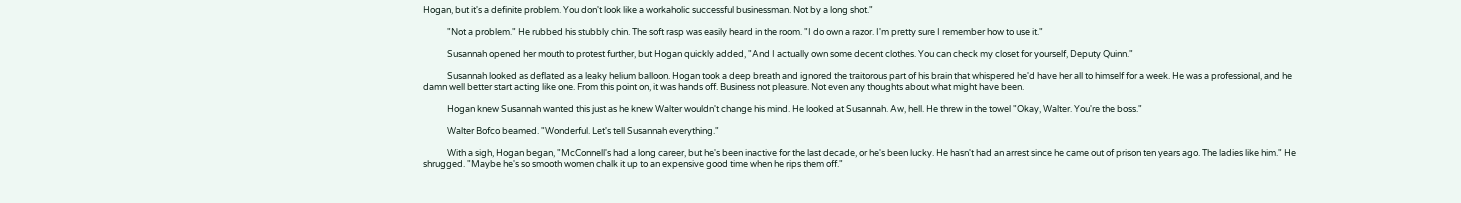Hogan, but it's a definite problem. You don't look like a workaholic successful businessman. Not by a long shot."

            "Not a problem." He rubbed his stubbly chin. The soft rasp was easily heard in the room. "I do own a razor. I'm pretty sure I remember how to use it."

            Susannah opened her mouth to protest further, but Hogan quickly added, "And I actually own some decent clothes. You can check my closet for yourself, Deputy Quinn."

            Susannah looked as deflated as a leaky helium balloon. Hogan took a deep breath and ignored the traitorous part of his brain that whispered he'd have her all to himself for a week. He was a professional, and he damn well better start acting like one. From this point on, it was hands off. Business not pleasure. Not even any thoughts about what might have been.

            Hogan knew Susannah wanted this just as he knew Walter wouldn't change his mind. He looked at Susannah. Aw, hell. He threw in the towel "Okay, Walter. You're the boss."

            Walter Bofco beamed. "Wonderful. Let's tell Susannah everything."

            With a sigh, Hogan began, "McConnell's had a long career, but he's been inactive for the last decade, or he's been lucky. He hasn't had an arrest since he came out of prison ten years ago. The ladies like him." He shrugged. "Maybe he's so smooth women chalk it up to an expensive good time when he rips them off."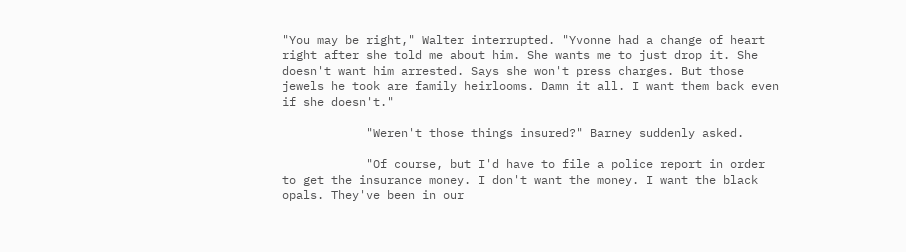"You may be right," Walter interrupted. "Yvonne had a change of heart right after she told me about him. She wants me to just drop it. She doesn't want him arrested. Says she won't press charges. But those jewels he took are family heirlooms. Damn it all. I want them back even if she doesn't."

            "Weren't those things insured?" Barney suddenly asked.

            "Of course, but I'd have to file a police report in order to get the insurance money. I don't want the money. I want the black opals. They've been in our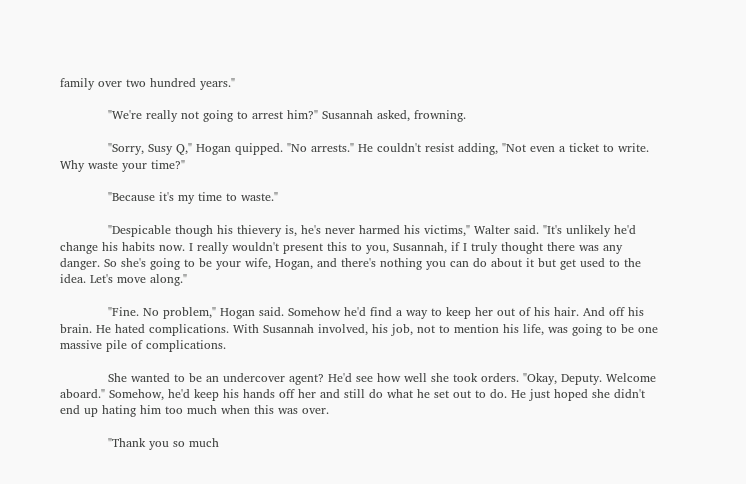family over two hundred years."

            "We're really not going to arrest him?" Susannah asked, frowning.

            "Sorry, Susy Q," Hogan quipped. "No arrests." He couldn't resist adding, "Not even a ticket to write. Why waste your time?"

            "Because it's my time to waste."

            "Despicable though his thievery is, he's never harmed his victims," Walter said. "It's unlikely he'd change his habits now. I really wouldn't present this to you, Susannah, if I truly thought there was any danger. So she's going to be your wife, Hogan, and there's nothing you can do about it but get used to the idea. Let's move along."

            "Fine. No problem," Hogan said. Somehow he'd find a way to keep her out of his hair. And off his brain. He hated complications. With Susannah involved, his job, not to mention his life, was going to be one massive pile of complications.

            She wanted to be an undercover agent? He'd see how well she took orders. "Okay, Deputy. Welcome aboard." Somehow, he'd keep his hands off her and still do what he set out to do. He just hoped she didn't end up hating him too much when this was over.

            "Thank you so much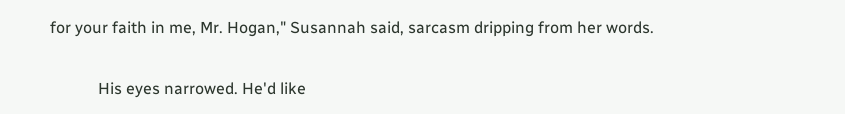for your faith in me, Mr. Hogan," Susannah said, sarcasm dripping from her words.

            His eyes narrowed. He'd like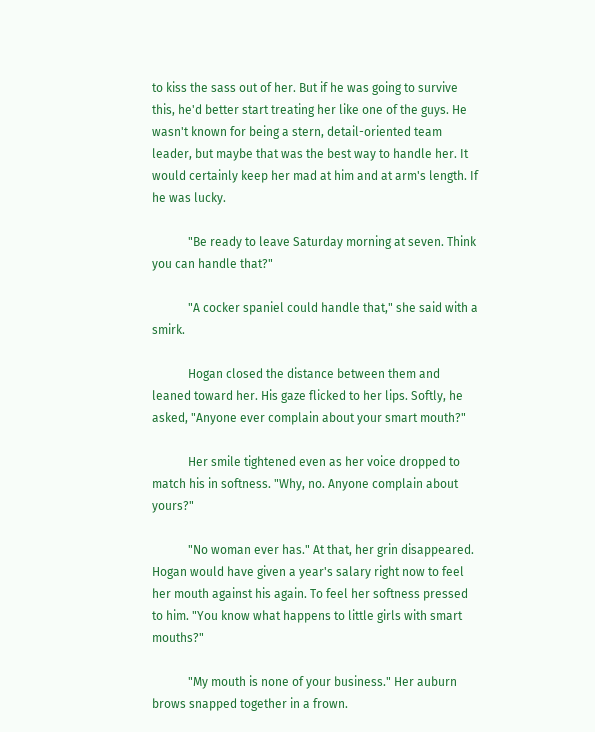to kiss the sass out of her. But if he was going to survive this, he'd better start treating her like one of the guys. He wasn't known for being a stern, detail-oriented team leader, but maybe that was the best way to handle her. It would certainly keep her mad at him and at arm's length. If he was lucky.

            "Be ready to leave Saturday morning at seven. Think you can handle that?"

            "A cocker spaniel could handle that," she said with a smirk.

            Hogan closed the distance between them and leaned toward her. His gaze flicked to her lips. Softly, he asked, "Anyone ever complain about your smart mouth?"

            Her smile tightened even as her voice dropped to match his in softness. "Why, no. Anyone complain about yours?"

            "No woman ever has." At that, her grin disappeared. Hogan would have given a year's salary right now to feel her mouth against his again. To feel her softness pressed to him. "You know what happens to little girls with smart mouths?"

            "My mouth is none of your business." Her auburn brows snapped together in a frown.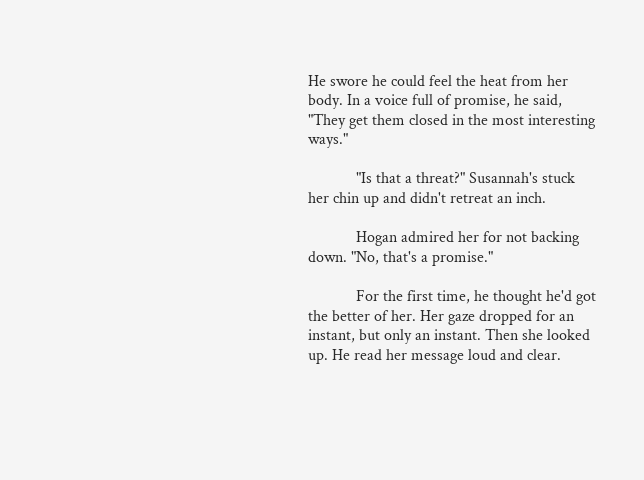He swore he could feel the heat from her body. In a voice full of promise, he said, "They get them closed in the most interesting ways."

            "Is that a threat?" Susannah's stuck her chin up and didn't retreat an inch.

            Hogan admired her for not backing down. "No, that's a promise."

            For the first time, he thought he'd got the better of her. Her gaze dropped for an instant, but only an instant. Then she looked up. He read her message loud and clear.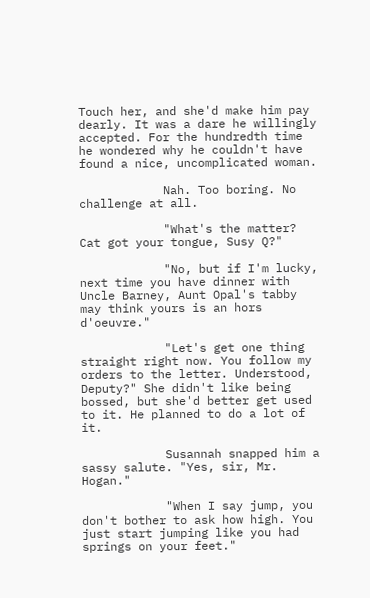Touch her, and she'd make him pay dearly. It was a dare he willingly accepted. For the hundredth time he wondered why he couldn't have found a nice, uncomplicated woman.

            Nah. Too boring. No challenge at all.

            "What's the matter? Cat got your tongue, Susy Q?"

            "No, but if I'm lucky, next time you have dinner with Uncle Barney, Aunt Opal's tabby may think yours is an hors d'oeuvre."

            "Let's get one thing straight right now. You follow my orders to the letter. Understood, Deputy?" She didn't like being bossed, but she'd better get used to it. He planned to do a lot of it.

            Susannah snapped him a sassy salute. "Yes, sir, Mr. Hogan."

            "When I say jump, you don't bother to ask how high. You just start jumping like you had springs on your feet."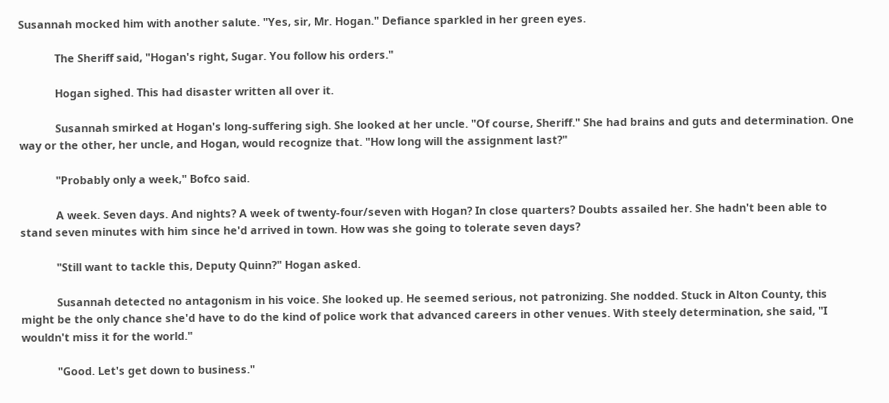Susannah mocked him with another salute. "Yes, sir, Mr. Hogan." Defiance sparkled in her green eyes.

            The Sheriff said, "Hogan's right, Sugar. You follow his orders."

            Hogan sighed. This had disaster written all over it.

            Susannah smirked at Hogan's long-suffering sigh. She looked at her uncle. "Of course, Sheriff." She had brains and guts and determination. One way or the other, her uncle, and Hogan, would recognize that. "How long will the assignment last?"

            "Probably only a week," Bofco said.

            A week. Seven days. And nights? A week of twenty-four/seven with Hogan? In close quarters? Doubts assailed her. She hadn't been able to stand seven minutes with him since he'd arrived in town. How was she going to tolerate seven days?

            "Still want to tackle this, Deputy Quinn?" Hogan asked.

            Susannah detected no antagonism in his voice. She looked up. He seemed serious, not patronizing. She nodded. Stuck in Alton County, this might be the only chance she'd have to do the kind of police work that advanced careers in other venues. With steely determination, she said, "I wouldn't miss it for the world."

            "Good. Let's get down to business."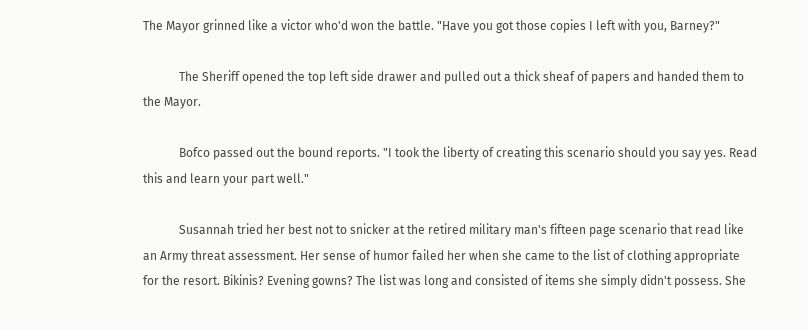The Mayor grinned like a victor who'd won the battle. "Have you got those copies I left with you, Barney?"

            The Sheriff opened the top left side drawer and pulled out a thick sheaf of papers and handed them to the Mayor.

            Bofco passed out the bound reports. "I took the liberty of creating this scenario should you say yes. Read this and learn your part well."

            Susannah tried her best not to snicker at the retired military man's fifteen page scenario that read like an Army threat assessment. Her sense of humor failed her when she came to the list of clothing appropriate for the resort. Bikinis? Evening gowns? The list was long and consisted of items she simply didn't possess. She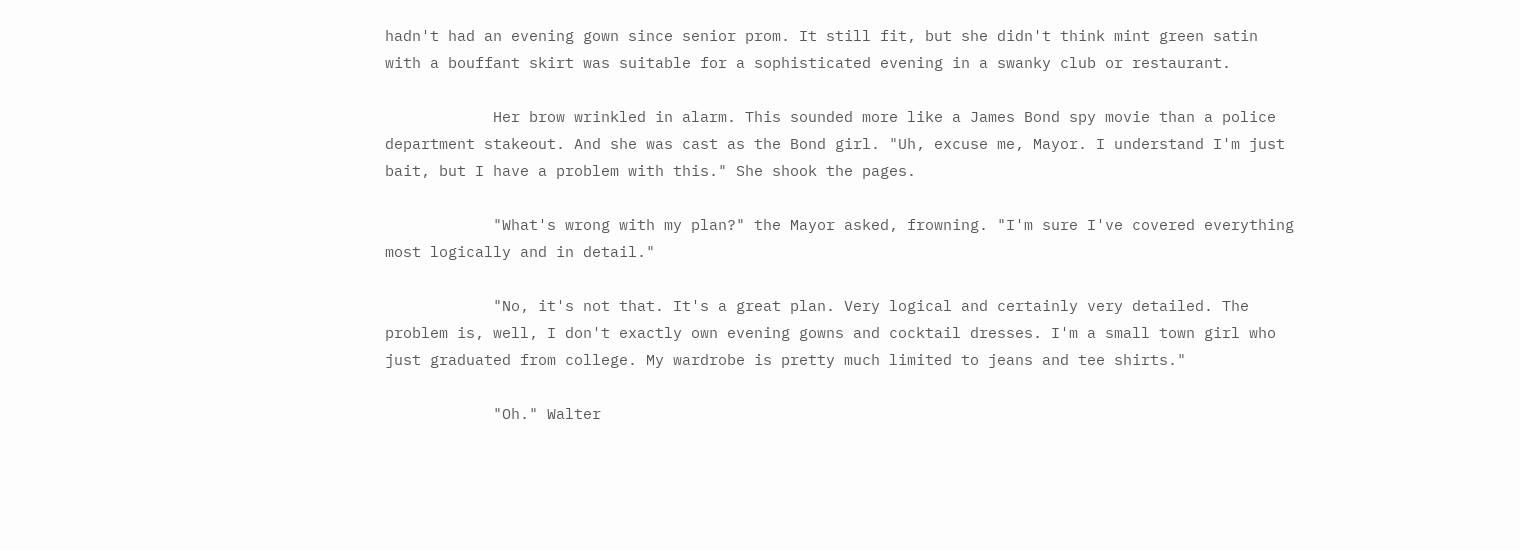hadn't had an evening gown since senior prom. It still fit, but she didn't think mint green satin with a bouffant skirt was suitable for a sophisticated evening in a swanky club or restaurant.

            Her brow wrinkled in alarm. This sounded more like a James Bond spy movie than a police department stakeout. And she was cast as the Bond girl. "Uh, excuse me, Mayor. I understand I'm just bait, but I have a problem with this." She shook the pages.

            "What's wrong with my plan?" the Mayor asked, frowning. "I'm sure I've covered everything most logically and in detail."

            "No, it's not that. It's a great plan. Very logical and certainly very detailed. The problem is, well, I don't exactly own evening gowns and cocktail dresses. I'm a small town girl who just graduated from college. My wardrobe is pretty much limited to jeans and tee shirts."

            "Oh." Walter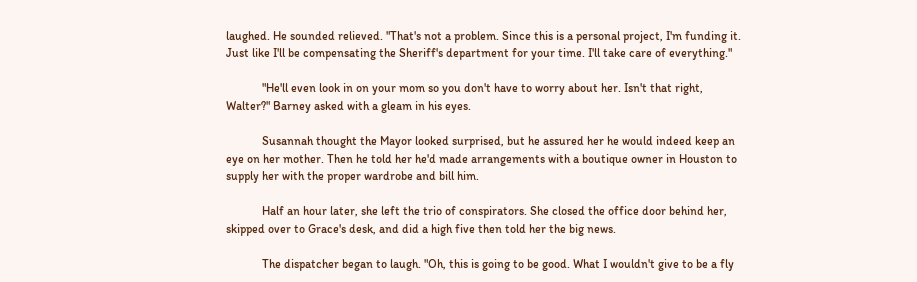laughed. He sounded relieved. "That's not a problem. Since this is a personal project, I'm funding it. Just like I'll be compensating the Sheriff's department for your time. I'll take care of everything."

            "He'll even look in on your mom so you don't have to worry about her. Isn't that right, Walter?" Barney asked with a gleam in his eyes.

            Susannah thought the Mayor looked surprised, but he assured her he would indeed keep an eye on her mother. Then he told her he'd made arrangements with a boutique owner in Houston to supply her with the proper wardrobe and bill him.

            Half an hour later, she left the trio of conspirators. She closed the office door behind her, skipped over to Grace's desk, and did a high five then told her the big news.

            The dispatcher began to laugh. "Oh, this is going to be good. What I wouldn't give to be a fly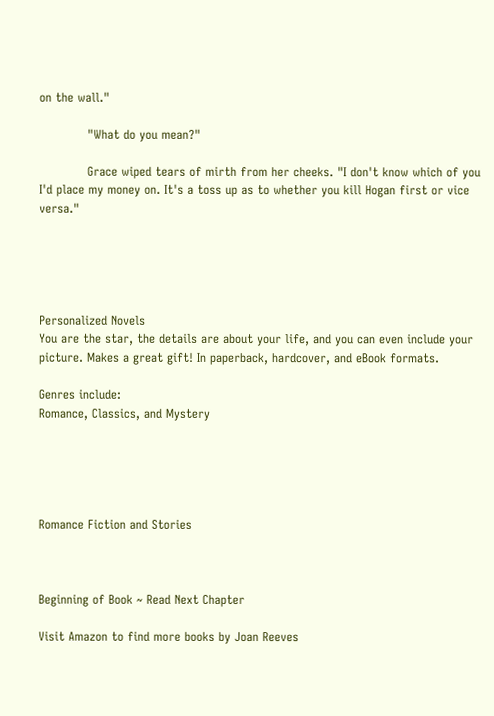on the wall."

            "What do you mean?"

            Grace wiped tears of mirth from her cheeks. "I don't know which of you I'd place my money on. It's a toss up as to whether you kill Hogan first or vice versa."





Personalized Novels
You are the star, the details are about your life, and you can even include your picture. Makes a great gift! In paperback, hardcover, and eBook formats.

Genres include:
Romance, Classics, and Mystery





Romance Fiction and Stories



Beginning of Book ~ Read Next Chapter

Visit Amazon to find more books by Joan Reeves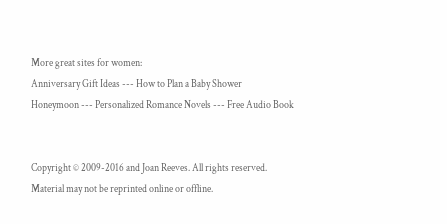More great sites for women:
Anniversary Gift Ideas --- How to Plan a Baby Shower
Honeymoon --- Personalized Romance Novels --- Free Audio Book


Copyright © 2009-2016 and Joan Reeves. All rights reserved.
Material may not be reprinted online or offline.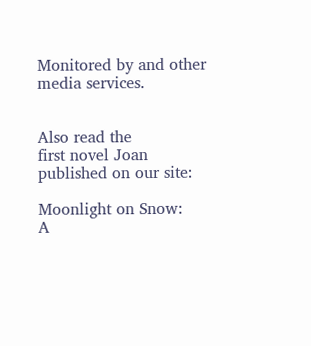Monitored by and other media services.


Also read the
first novel Joan
published on our site:

Moonlight on Snow:
A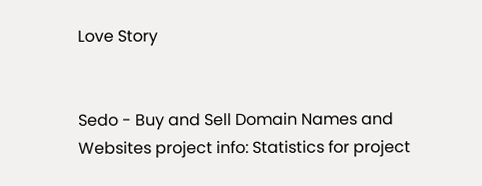Love Story


Sedo - Buy and Sell Domain Names and Websites project info: Statistics for project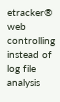etracker® web controlling instead of log file analysis